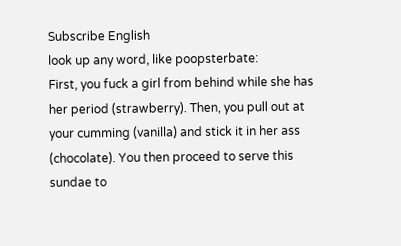Subscribe English
look up any word, like poopsterbate:
First, you fuck a girl from behind while she has her period (strawberry). Then, you pull out at your cumming (vanilla) and stick it in her ass (chocolate). You then proceed to serve this sundae to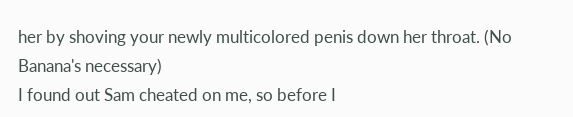her by shoving your newly multicolored penis down her throat. (No Banana's necessary)
I found out Sam cheated on me, so before I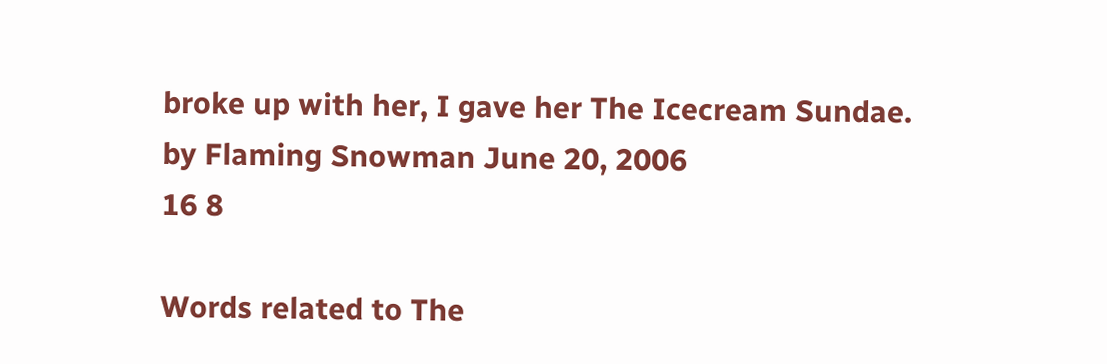broke up with her, I gave her The Icecream Sundae.
by Flaming Snowman June 20, 2006
16 8

Words related to The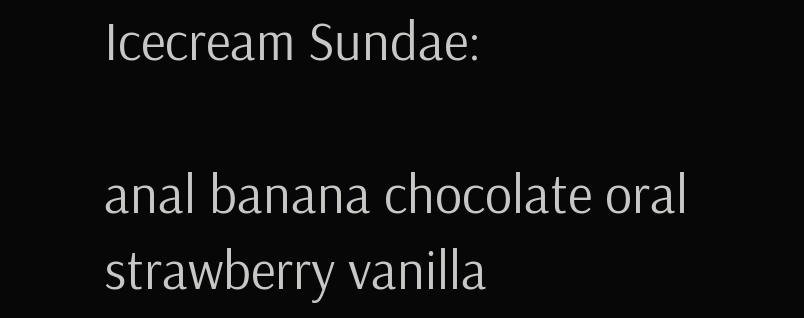Icecream Sundae:

anal banana chocolate oral strawberry vanilla